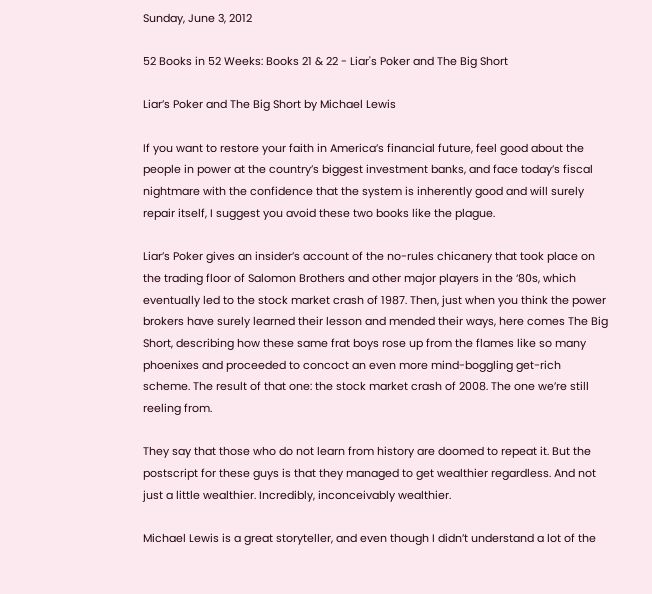Sunday, June 3, 2012

52 Books in 52 Weeks: Books 21 & 22 - Liar's Poker and The Big Short

Liar’s Poker and The Big Short by Michael Lewis

If you want to restore your faith in America’s financial future, feel good about the people in power at the country’s biggest investment banks, and face today’s fiscal nightmare with the confidence that the system is inherently good and will surely repair itself, I suggest you avoid these two books like the plague.

Liar’s Poker gives an insider’s account of the no-rules chicanery that took place on the trading floor of Salomon Brothers and other major players in the ‘80s, which eventually led to the stock market crash of 1987. Then, just when you think the power brokers have surely learned their lesson and mended their ways, here comes The Big Short, describing how these same frat boys rose up from the flames like so many phoenixes and proceeded to concoct an even more mind-boggling get-rich scheme. The result of that one: the stock market crash of 2008. The one we’re still reeling from.

They say that those who do not learn from history are doomed to repeat it. But the postscript for these guys is that they managed to get wealthier regardless. And not just a little wealthier. Incredibly, inconceivably wealthier.

Michael Lewis is a great storyteller, and even though I didn’t understand a lot of the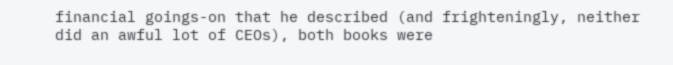financial goings-on that he described (and frighteningly, neither did an awful lot of CEOs), both books were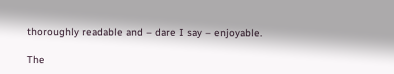thoroughly readable and – dare I say – enjoyable.

The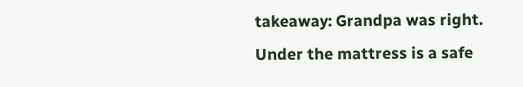takeaway: Grandpa was right. Under the mattress is a safe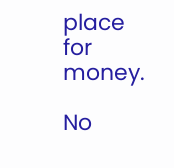place for money.

No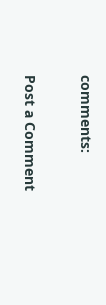comments:

Post a Comment